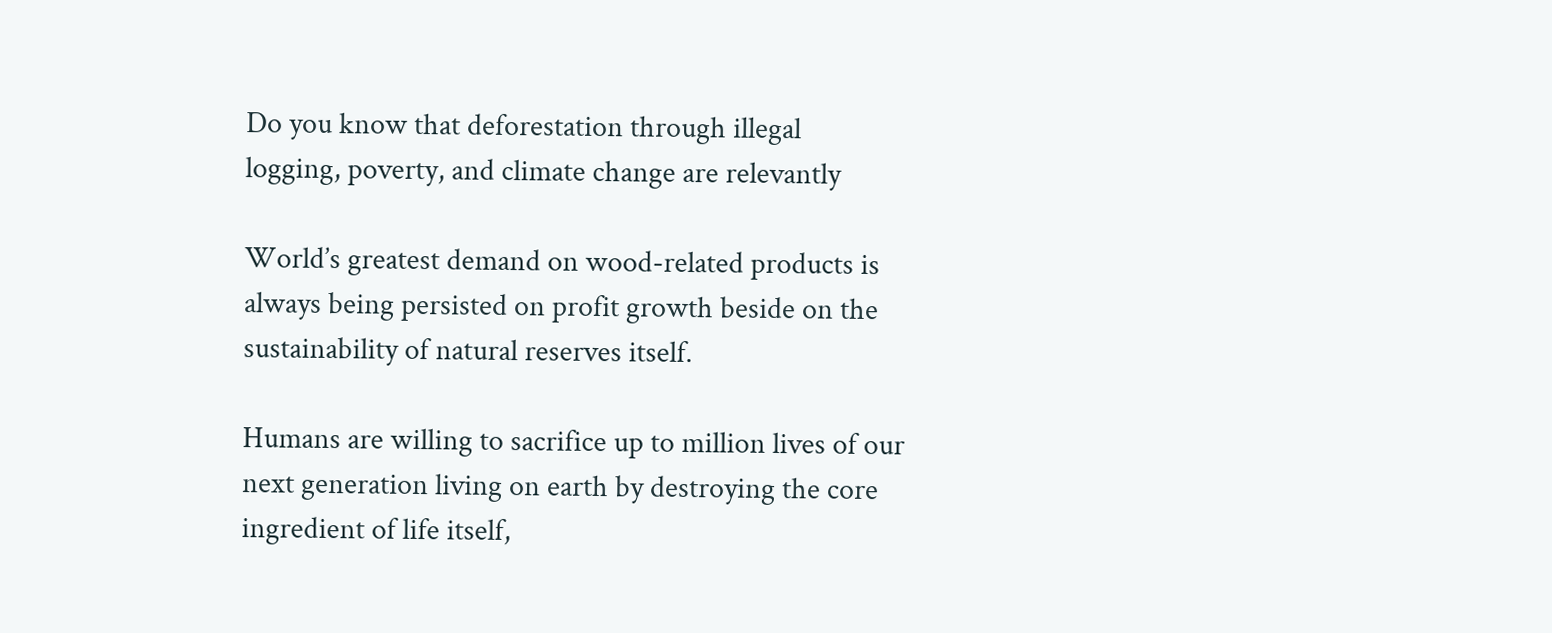Do you know that deforestation through illegal
logging, poverty, and climate change are relevantly

World’s greatest demand on wood-related products is
always being persisted on profit growth beside on the
sustainability of natural reserves itself.

Humans are willing to sacrifice up to million lives of our
next generation living on earth by destroying the core
ingredient of life itself,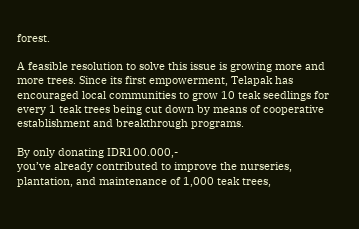forest.

A feasible resolution to solve this issue is growing more and
more trees. Since its first empowerment, Telapak has
encouraged local communities to grow 10 teak seedlings for
every 1 teak trees being cut down by means of cooperative
establishment and breakthrough programs.

By only donating IDR100.000,-
you’ve already contributed to improve the nurseries,
plantation, and maintenance of 1,000 teak trees,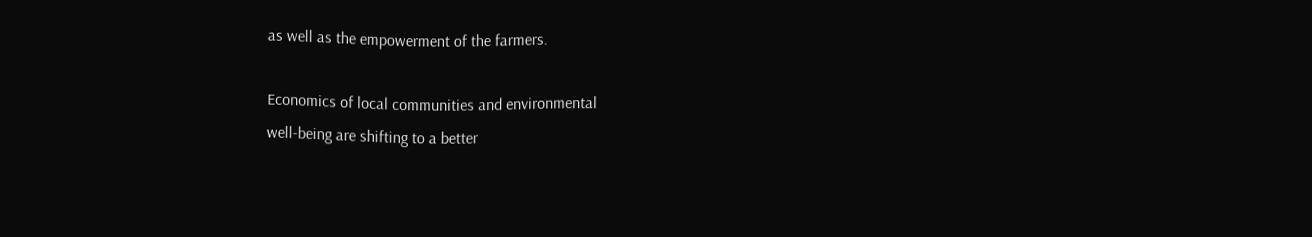as well as the empowerment of the farmers.

Economics of local communities and environmental
well-being are shifting to a better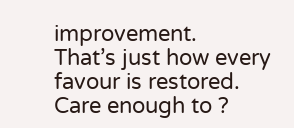improvement.
That’s just how every favour is restored.
Care enough to ?